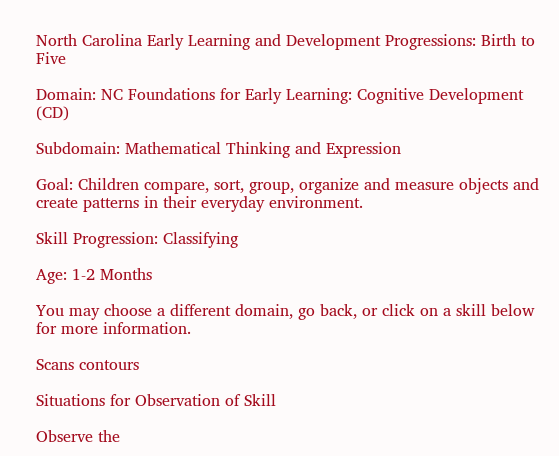North Carolina Early Learning and Development Progressions: Birth to Five

Domain: NC Foundations for Early Learning: Cognitive Development (CD)

Subdomain: Mathematical Thinking and Expression

Goal: Children compare, sort, group, organize and measure objects and create patterns in their everyday environment.

Skill Progression: Classifying

Age: 1-2 Months

You may choose a different domain, go back, or click on a skill below for more information.

Scans contours

Situations for Observation of Skill

Observe the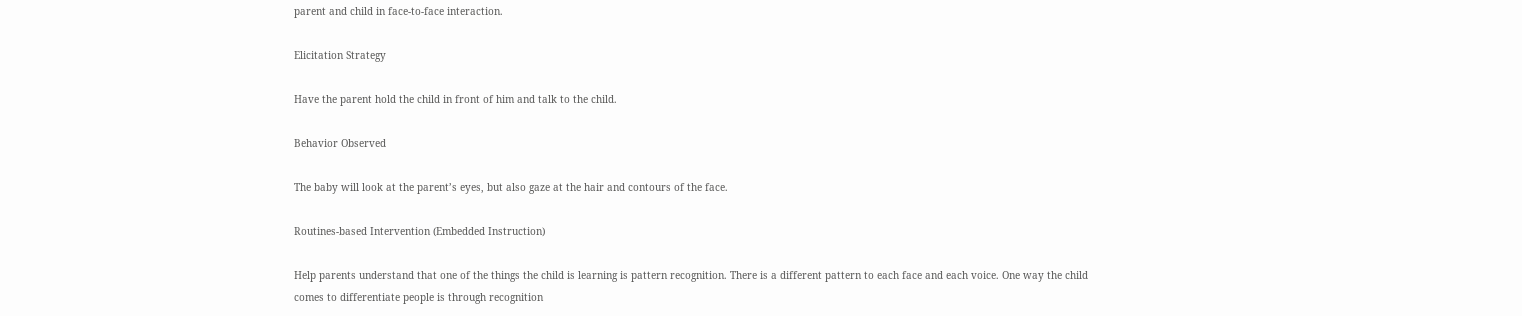parent and child in face-to-face interaction.

Elicitation Strategy

Have the parent hold the child in front of him and talk to the child.

Behavior Observed

The baby will look at the parent’s eyes, but also gaze at the hair and contours of the face.

Routines-based Intervention (Embedded Instruction)

Help parents understand that one of the things the child is learning is pattern recognition. There is a different pattern to each face and each voice. One way the child comes to differentiate people is through recognition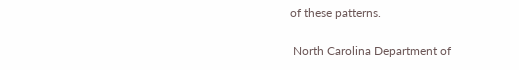of these patterns.

 North Carolina Department of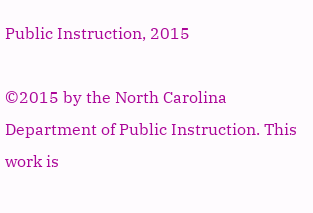Public Instruction, 2015

©2015 by the North Carolina Department of Public Instruction. This work is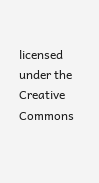licensed under the Creative Commons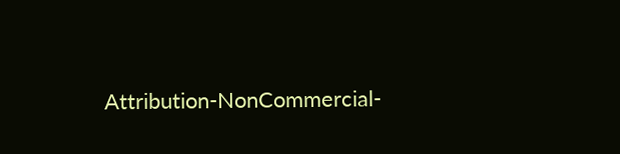Attribution-NonCommercial-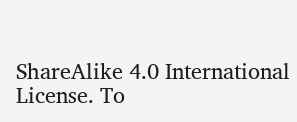ShareAlike 4.0 International License. To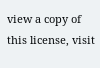view a copy of this license, visit